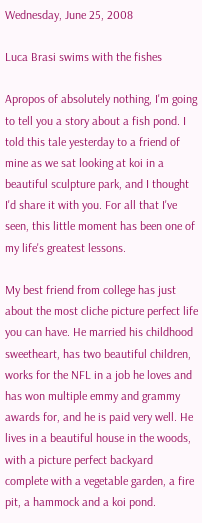Wednesday, June 25, 2008

Luca Brasi swims with the fishes

Apropos of absolutely nothing, I'm going to tell you a story about a fish pond. I told this tale yesterday to a friend of mine as we sat looking at koi in a beautiful sculpture park, and I thought I'd share it with you. For all that I've seen, this little moment has been one of my life's greatest lessons.

My best friend from college has just about the most cliche picture perfect life you can have. He married his childhood sweetheart, has two beautiful children, works for the NFL in a job he loves and has won multiple emmy and grammy awards for, and he is paid very well. He lives in a beautiful house in the woods, with a picture perfect backyard complete with a vegetable garden, a fire pit, a hammock and a koi pond.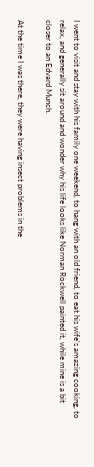I went to visit and stay with his family one weekend, to hang with an old friend, to eat his wife's amazing cooking, to relax, and generally sit around and wonder why his life looks like Norman Rockwell painted it, while mine is a bit closer to an Edvard Munch.

At the time I was there, they were having insect problems in the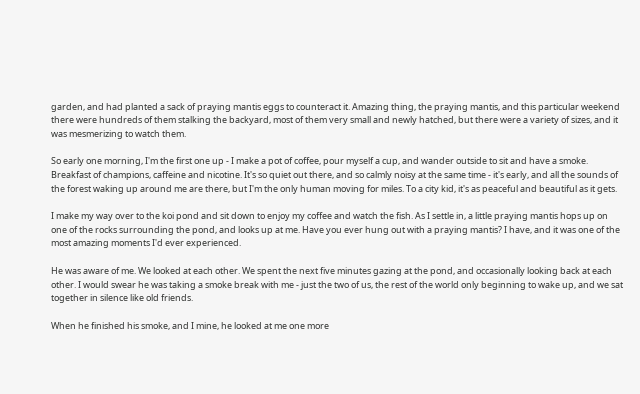garden, and had planted a sack of praying mantis eggs to counteract it. Amazing thing, the praying mantis, and this particular weekend there were hundreds of them stalking the backyard, most of them very small and newly hatched, but there were a variety of sizes, and it was mesmerizing to watch them.

So early one morning, I'm the first one up - I make a pot of coffee, pour myself a cup, and wander outside to sit and have a smoke. Breakfast of champions, caffeine and nicotine. It's so quiet out there, and so calmly noisy at the same time - it's early, and all the sounds of the forest waking up around me are there, but I'm the only human moving for miles. To a city kid, it's as peaceful and beautiful as it gets.

I make my way over to the koi pond and sit down to enjoy my coffee and watch the fish. As I settle in, a little praying mantis hops up on one of the rocks surrounding the pond, and looks up at me. Have you ever hung out with a praying mantis? I have, and it was one of the most amazing moments I'd ever experienced.

He was aware of me. We looked at each other. We spent the next five minutes gazing at the pond, and occasionally looking back at each other. I would swear he was taking a smoke break with me - just the two of us, the rest of the world only beginning to wake up, and we sat together in silence like old friends.

When he finished his smoke, and I mine, he looked at me one more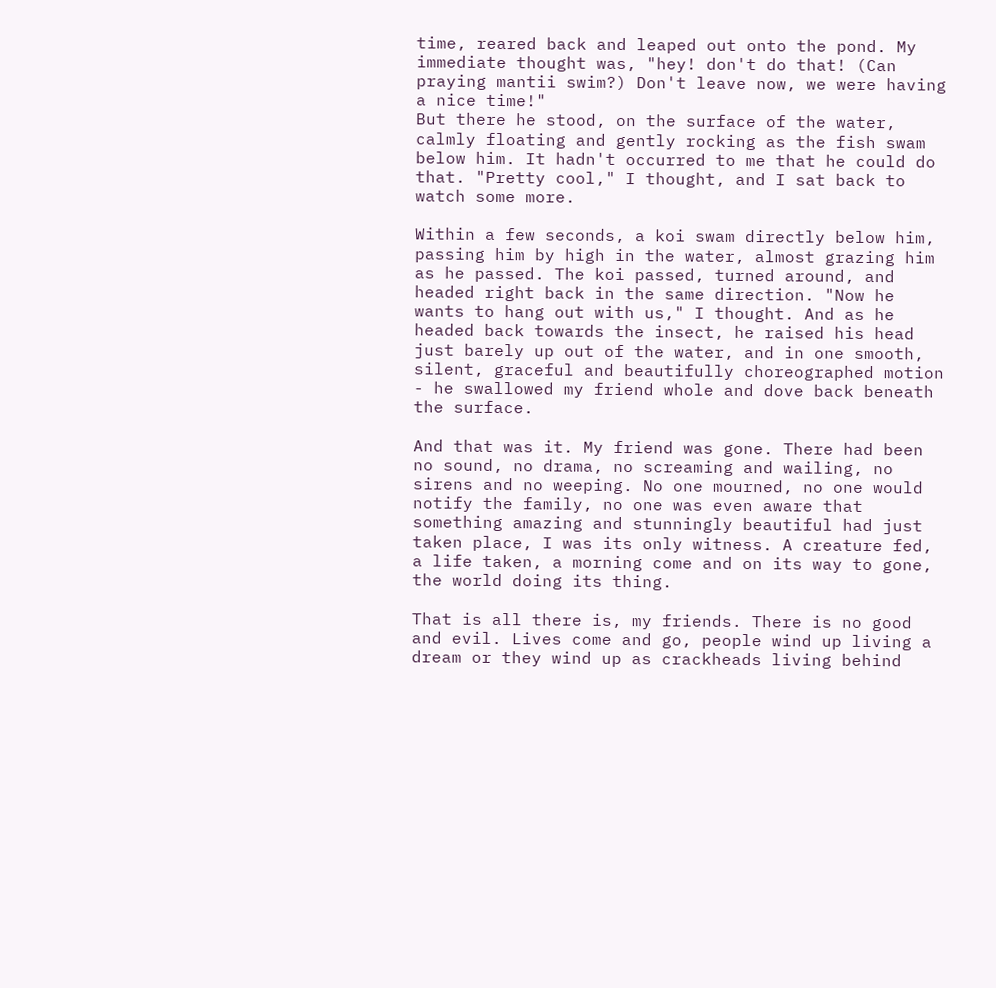time, reared back and leaped out onto the pond. My immediate thought was, "hey! don't do that! (Can praying mantii swim?) Don't leave now, we were having a nice time!"
But there he stood, on the surface of the water, calmly floating and gently rocking as the fish swam below him. It hadn't occurred to me that he could do that. "Pretty cool," I thought, and I sat back to watch some more.

Within a few seconds, a koi swam directly below him, passing him by high in the water, almost grazing him as he passed. The koi passed, turned around, and headed right back in the same direction. "Now he wants to hang out with us," I thought. And as he headed back towards the insect, he raised his head just barely up out of the water, and in one smooth, silent, graceful and beautifully choreographed motion - he swallowed my friend whole and dove back beneath the surface.

And that was it. My friend was gone. There had been no sound, no drama, no screaming and wailing, no sirens and no weeping. No one mourned, no one would notify the family, no one was even aware that something amazing and stunningly beautiful had just taken place, I was its only witness. A creature fed, a life taken, a morning come and on its way to gone, the world doing its thing.

That is all there is, my friends. There is no good and evil. Lives come and go, people wind up living a dream or they wind up as crackheads living behind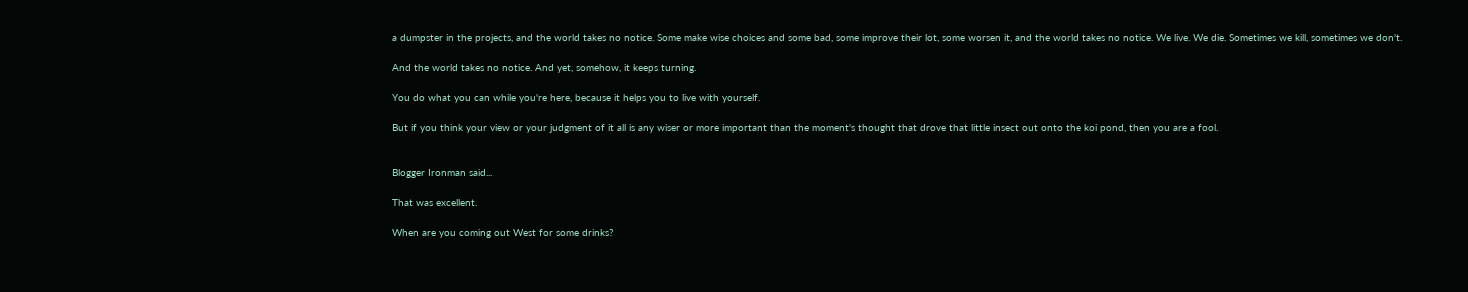a dumpster in the projects, and the world takes no notice. Some make wise choices and some bad, some improve their lot, some worsen it, and the world takes no notice. We live. We die. Sometimes we kill, sometimes we don't.

And the world takes no notice. And yet, somehow, it keeps turning.

You do what you can while you're here, because it helps you to live with yourself.

But if you think your view or your judgment of it all is any wiser or more important than the moment's thought that drove that little insect out onto the koi pond, then you are a fool.


Blogger Ironman said...

That was excellent.

When are you coming out West for some drinks?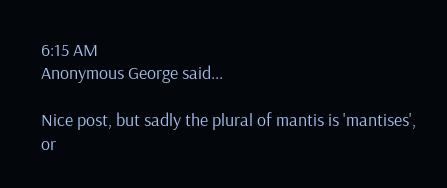6:15 AM
Anonymous George said...

Nice post, but sadly the plural of mantis is 'mantises', or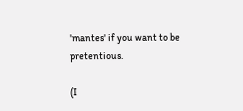'mantes' if you want to be pretentious.

(I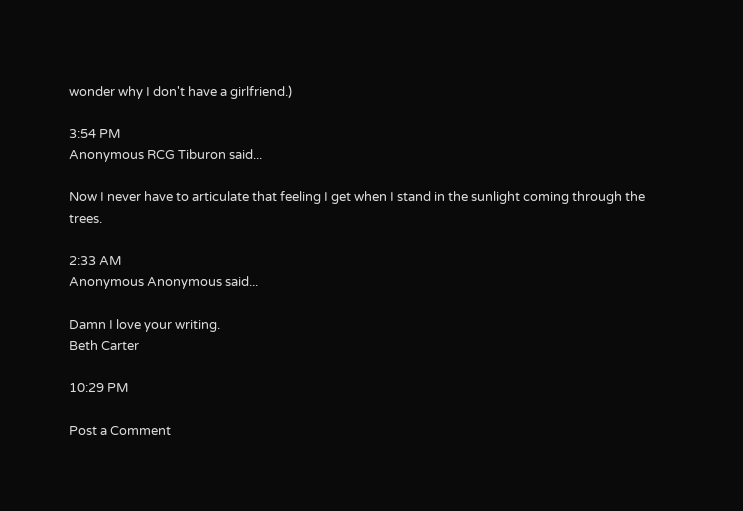wonder why I don't have a girlfriend.)

3:54 PM
Anonymous RCG Tiburon said...

Now I never have to articulate that feeling I get when I stand in the sunlight coming through the trees.

2:33 AM
Anonymous Anonymous said...

Damn I love your writing.
Beth Carter

10:29 PM

Post a Comment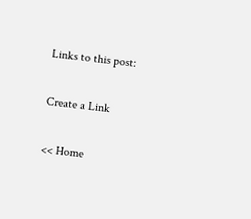Links to this post:

Create a Link

<< Home